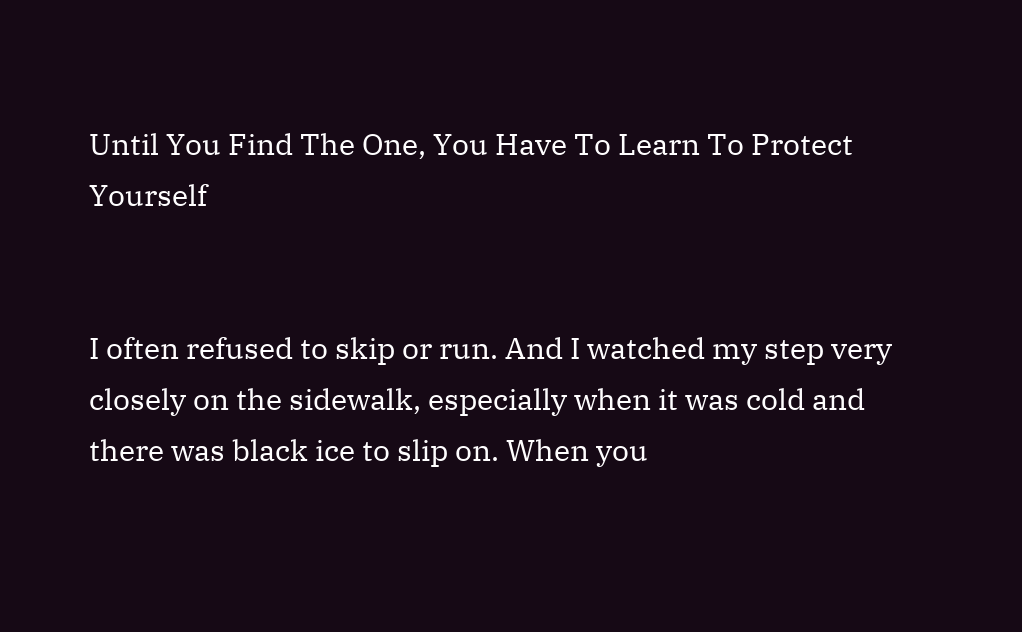Until You Find The One, You Have To Learn To Protect Yourself


I often refused to skip or run. And I watched my step very closely on the sidewalk, especially when it was cold and there was black ice to slip on. When you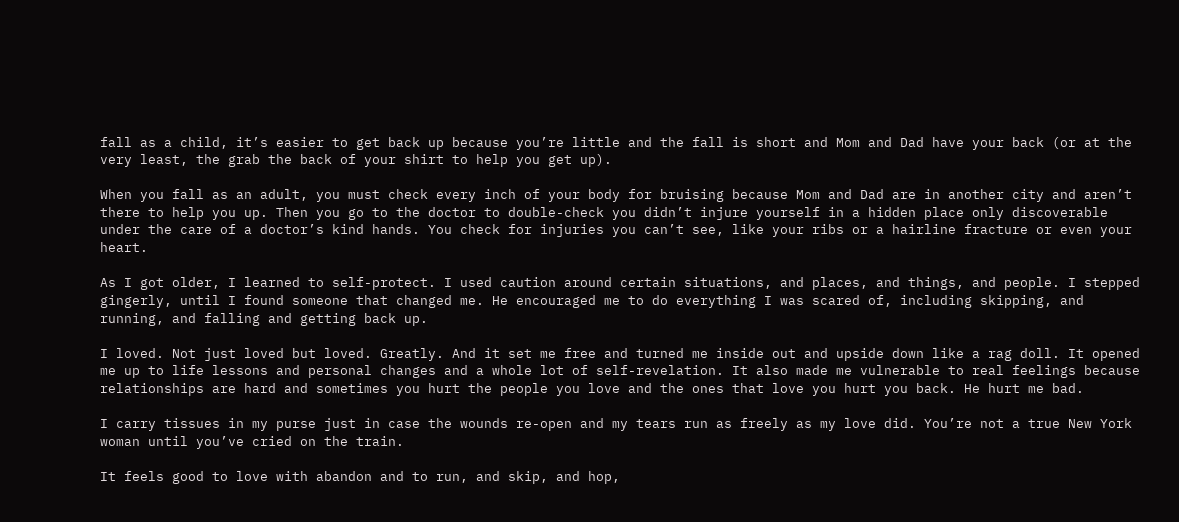fall as a child, it’s easier to get back up because you’re little and the fall is short and Mom and Dad have your back (or at the very least, the grab the back of your shirt to help you get up).

When you fall as an adult, you must check every inch of your body for bruising because Mom and Dad are in another city and aren’t there to help you up. Then you go to the doctor to double-check you didn’t injure yourself in a hidden place only discoverable under the care of a doctor’s kind hands. You check for injuries you can’t see, like your ribs or a hairline fracture or even your heart.

As I got older, I learned to self-protect. I used caution around certain situations, and places, and things, and people. I stepped gingerly, until I found someone that changed me. He encouraged me to do everything I was scared of, including skipping, and running, and falling and getting back up.

I loved. Not just loved but loved. Greatly. And it set me free and turned me inside out and upside down like a rag doll. It opened me up to life lessons and personal changes and a whole lot of self-revelation. It also made me vulnerable to real feelings because relationships are hard and sometimes you hurt the people you love and the ones that love you hurt you back. He hurt me bad.

I carry tissues in my purse just in case the wounds re-open and my tears run as freely as my love did. You’re not a true New York woman until you’ve cried on the train.

It feels good to love with abandon and to run, and skip, and hop,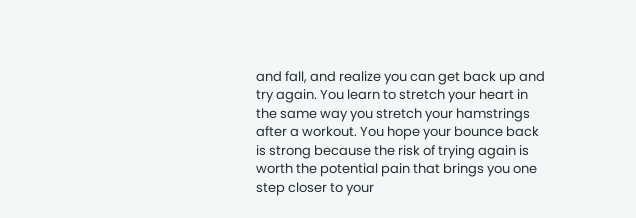and fall, and realize you can get back up and try again. You learn to stretch your heart in the same way you stretch your hamstrings after a workout. You hope your bounce back is strong because the risk of trying again is worth the potential pain that brings you one step closer to your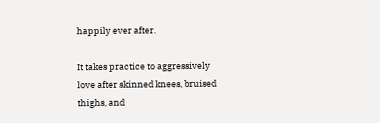happily ever after.

It takes practice to aggressively love after skinned knees, bruised thighs, and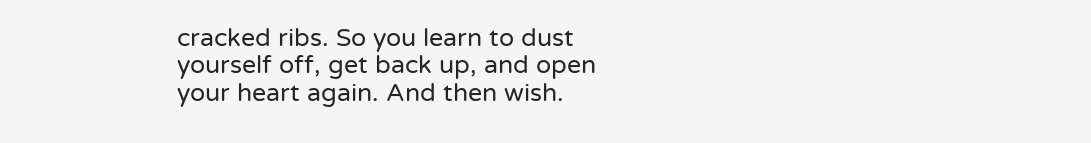cracked ribs. So you learn to dust yourself off, get back up, and open your heart again. And then wish.